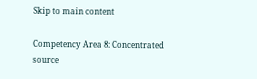Skip to main content

Competency Area 8: Concentrated source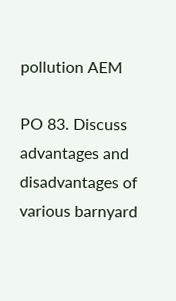pollution AEM

PO 83. Discuss advantages and disadvantages of various barnyard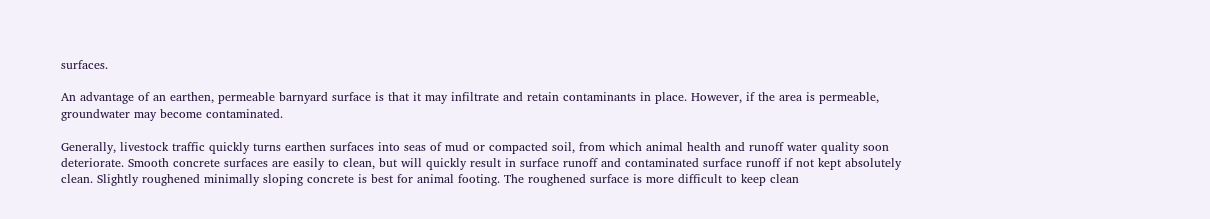surfaces.

An advantage of an earthen, permeable barnyard surface is that it may infiltrate and retain contaminants in place. However, if the area is permeable, groundwater may become contaminated.

Generally, livestock traffic quickly turns earthen surfaces into seas of mud or compacted soil, from which animal health and runoff water quality soon deteriorate. Smooth concrete surfaces are easily to clean, but will quickly result in surface runoff and contaminated surface runoff if not kept absolutely clean. Slightly roughened minimally sloping concrete is best for animal footing. The roughened surface is more difficult to keep clean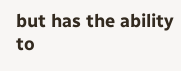but has the ability to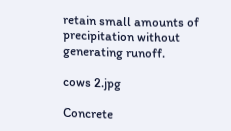retain small amounts of precipitation without generating runoff.

cows 2.jpg

Concrete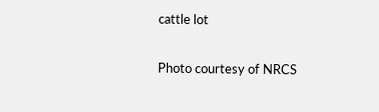cattle lot

Photo courtesy of NRCS